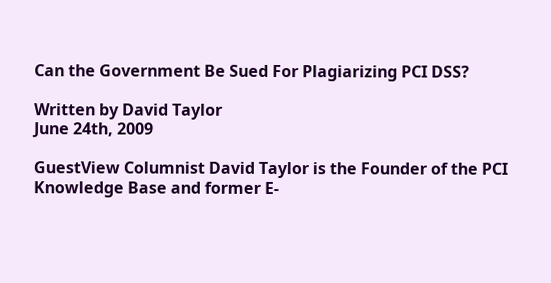Can the Government Be Sued For Plagiarizing PCI DSS?

Written by David Taylor
June 24th, 2009

GuestView Columnist David Taylor is the Founder of the PCI Knowledge Base and former E-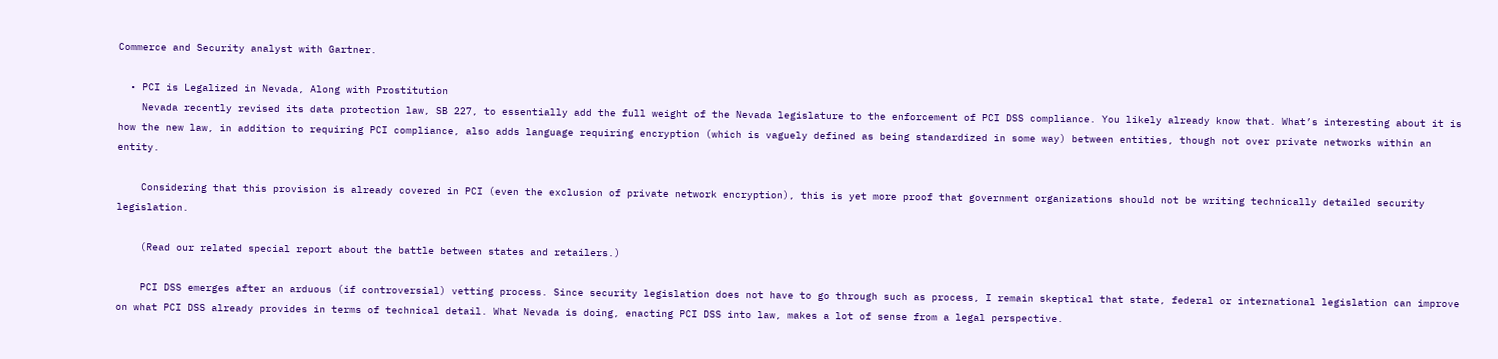Commerce and Security analyst with Gartner.

  • PCI is Legalized in Nevada, Along with Prostitution
    Nevada recently revised its data protection law, SB 227, to essentially add the full weight of the Nevada legislature to the enforcement of PCI DSS compliance. You likely already know that. What’s interesting about it is how the new law, in addition to requiring PCI compliance, also adds language requiring encryption (which is vaguely defined as being standardized in some way) between entities, though not over private networks within an entity.

    Considering that this provision is already covered in PCI (even the exclusion of private network encryption), this is yet more proof that government organizations should not be writing technically detailed security legislation.

    (Read our related special report about the battle between states and retailers.)

    PCI DSS emerges after an arduous (if controversial) vetting process. Since security legislation does not have to go through such as process, I remain skeptical that state, federal or international legislation can improve on what PCI DSS already provides in terms of technical detail. What Nevada is doing, enacting PCI DSS into law, makes a lot of sense from a legal perspective.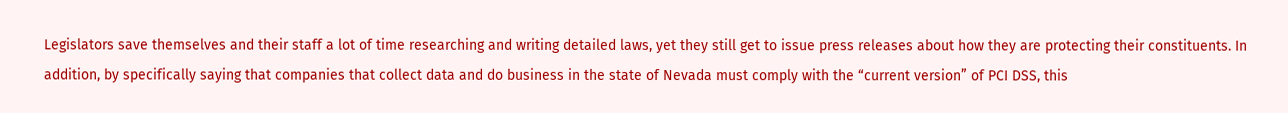Legislators save themselves and their staff a lot of time researching and writing detailed laws, yet they still get to issue press releases about how they are protecting their constituents. In addition, by specifically saying that companies that collect data and do business in the state of Nevada must comply with the “current version” of PCI DSS, this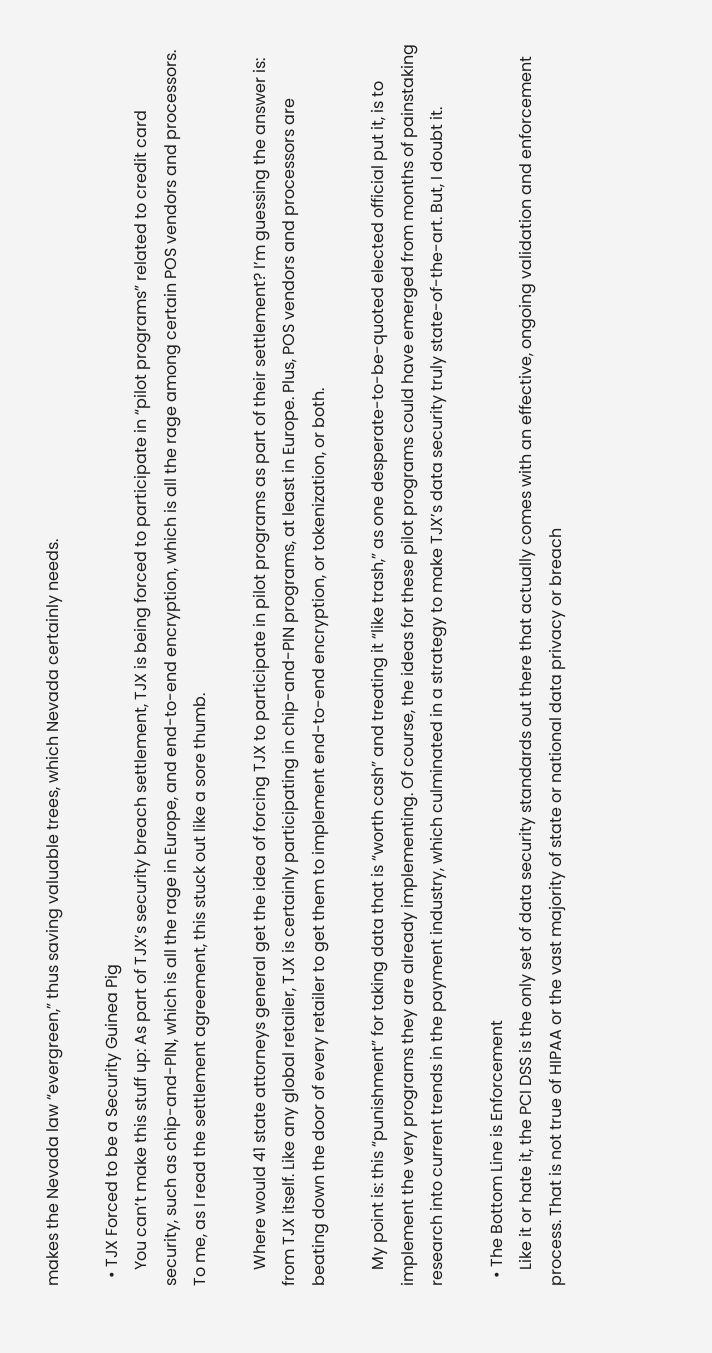makes the Nevada law “evergreen,” thus saving valuable trees, which Nevada certainly needs.

  • TJX Forced to be a Security Guinea Pig
    You can’t make this stuff up: As part of TJX’s security breach settlement, TJX is being forced to participate in “pilot programs” related to credit card security, such as chip-and-PIN, which is all the rage in Europe, and end-to-end encryption, which is all the rage among certain POS vendors and processors. To me, as I read the settlement agreement, this stuck out like a sore thumb.

    Where would 41 state attorneys general get the idea of forcing TJX to participate in pilot programs as part of their settlement? I’m guessing the answer is: from TJX itself. Like any global retailer, TJX is certainly participating in chip-and-PIN programs, at least in Europe. Plus, POS vendors and processors are beating down the door of every retailer to get them to implement end-to-end encryption, or tokenization, or both.

    My point is: this “punishment” for taking data that is “worth cash” and treating it “like trash,” as one desperate-to-be-quoted elected official put it, is to implement the very programs they are already implementing. Of course, the ideas for these pilot programs could have emerged from months of painstaking research into current trends in the payment industry, which culminated in a strategy to make TJX’s data security truly state-of-the-art. But, I doubt it.

  • The Bottom Line is Enforcement
    Like it or hate it, the PCI DSS is the only set of data security standards out there that actually comes with an effective, ongoing validation and enforcement process. That is not true of HIPAA or the vast majority of state or national data privacy or breach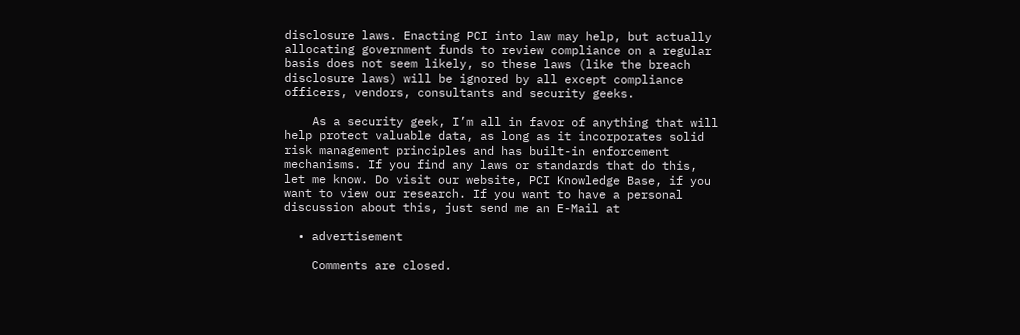disclosure laws. Enacting PCI into law may help, but actually allocating government funds to review compliance on a regular basis does not seem likely, so these laws (like the breach disclosure laws) will be ignored by all except compliance officers, vendors, consultants and security geeks.

    As a security geek, I’m all in favor of anything that will help protect valuable data, as long as it incorporates solid risk management principles and has built-in enforcement mechanisms. If you find any laws or standards that do this, let me know. Do visit our website, PCI Knowledge Base, if you want to view our research. If you want to have a personal discussion about this, just send me an E-Mail at

  • advertisement

    Comments are closed.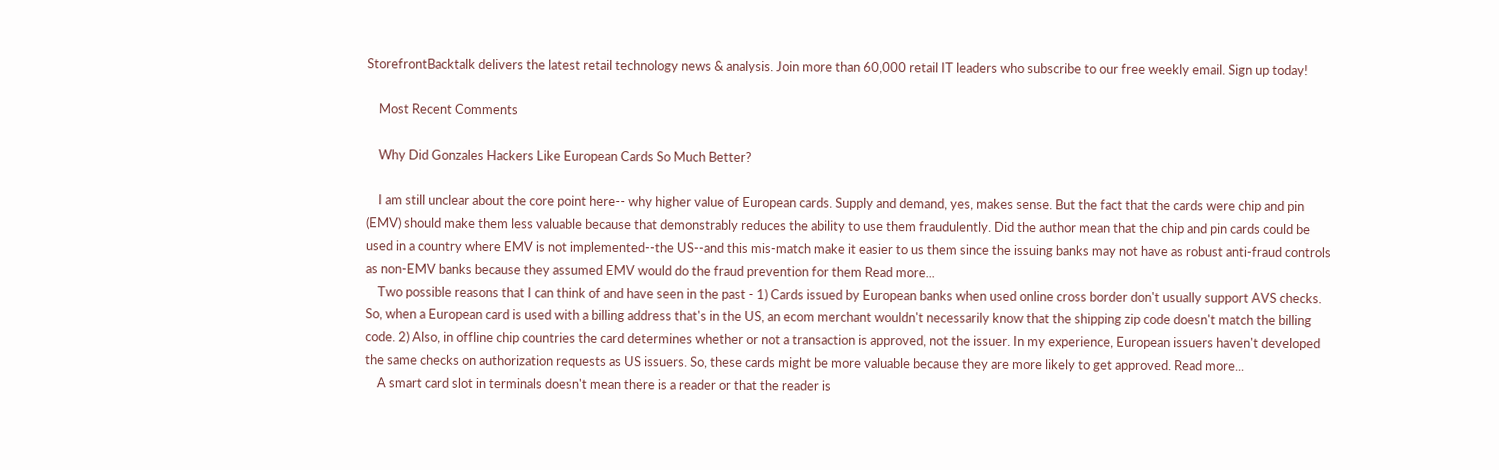StorefrontBacktalk delivers the latest retail technology news & analysis. Join more than 60,000 retail IT leaders who subscribe to our free weekly email. Sign up today!

    Most Recent Comments

    Why Did Gonzales Hackers Like European Cards So Much Better?

    I am still unclear about the core point here-- why higher value of European cards. Supply and demand, yes, makes sense. But the fact that the cards were chip and pin (EMV) should make them less valuable because that demonstrably reduces the ability to use them fraudulently. Did the author mean that the chip and pin cards could be used in a country where EMV is not implemented--the US--and this mis-match make it easier to us them since the issuing banks may not have as robust anti-fraud controls as non-EMV banks because they assumed EMV would do the fraud prevention for them Read more...
    Two possible reasons that I can think of and have seen in the past - 1) Cards issued by European banks when used online cross border don't usually support AVS checks. So, when a European card is used with a billing address that's in the US, an ecom merchant wouldn't necessarily know that the shipping zip code doesn't match the billing code. 2) Also, in offline chip countries the card determines whether or not a transaction is approved, not the issuer. In my experience, European issuers haven't developed the same checks on authorization requests as US issuers. So, these cards might be more valuable because they are more likely to get approved. Read more...
    A smart card slot in terminals doesn't mean there is a reader or that the reader is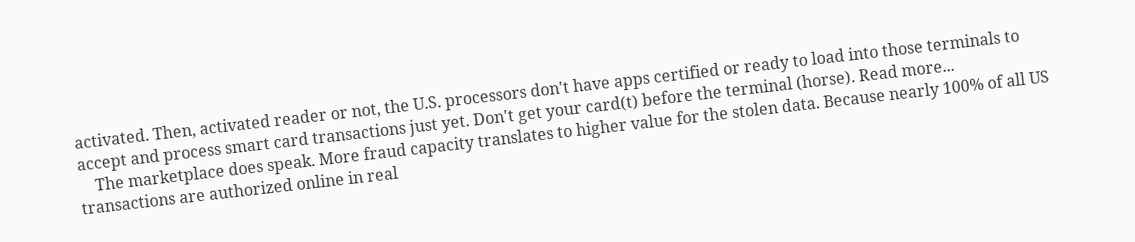activated. Then, activated reader or not, the U.S. processors don't have apps certified or ready to load into those terminals to accept and process smart card transactions just yet. Don't get your card(t) before the terminal (horse). Read more...
    The marketplace does speak. More fraud capacity translates to higher value for the stolen data. Because nearly 100% of all US transactions are authorized online in real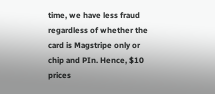time, we have less fraud regardless of whether the card is Magstripe only or chip and PIn. Hence, $10 prices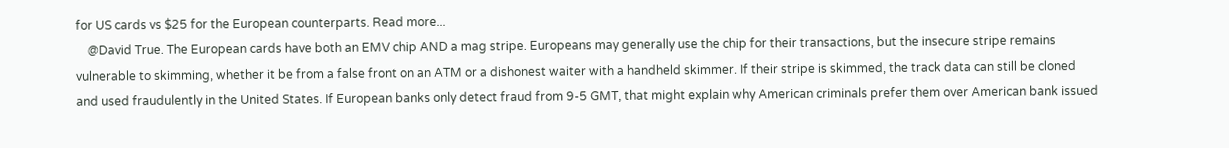for US cards vs $25 for the European counterparts. Read more...
    @David True. The European cards have both an EMV chip AND a mag stripe. Europeans may generally use the chip for their transactions, but the insecure stripe remains vulnerable to skimming, whether it be from a false front on an ATM or a dishonest waiter with a handheld skimmer. If their stripe is skimmed, the track data can still be cloned and used fraudulently in the United States. If European banks only detect fraud from 9-5 GMT, that might explain why American criminals prefer them over American bank issued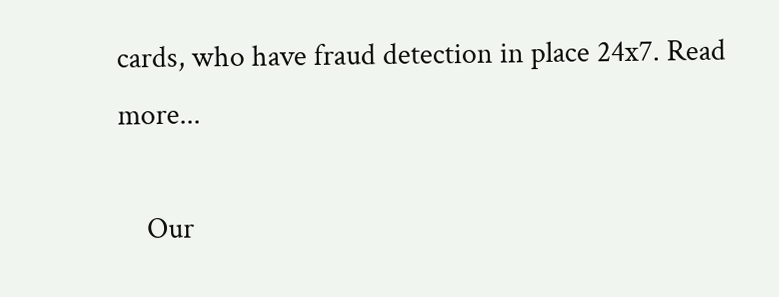cards, who have fraud detection in place 24x7. Read more...

    Our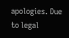apologies. Due to legal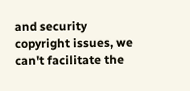and security copyright issues, we can't facilitate the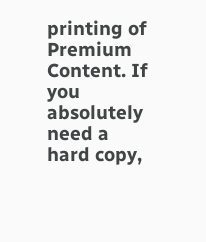printing of Premium Content. If you absolutely need a hard copy,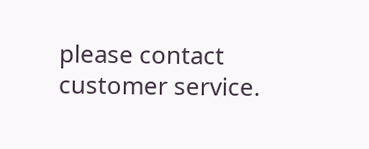please contact customer service.